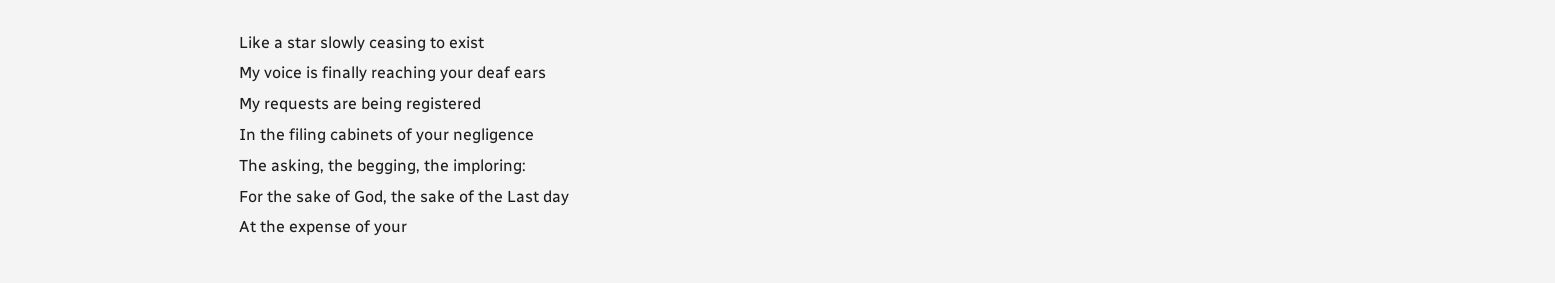Like a star slowly ceasing to exist
My voice is finally reaching your deaf ears
My requests are being registered
In the filing cabinets of your negligence
The asking, the begging, the imploring:
For the sake of God, the sake of the Last day
At the expense of your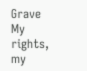Grave
My rights, my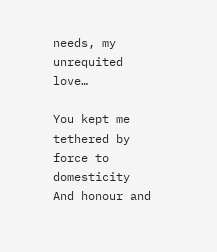needs, my unrequited love…

You kept me tethered by force to domesticity
And honour and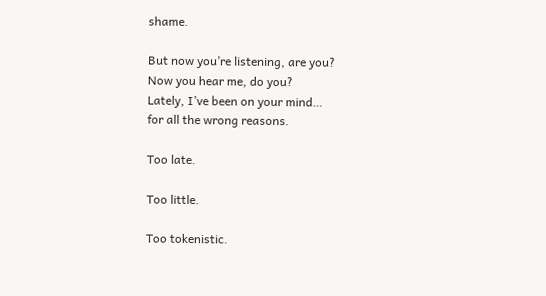shame.

But now you’re listening, are you?
Now you hear me, do you?
Lately, I’ve been on your mind…
for all the wrong reasons.

Too late.

Too little.

Too tokenistic.